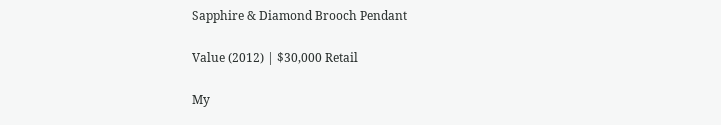Sapphire & Diamond Brooch Pendant

Value (2012) | $30,000 Retail

My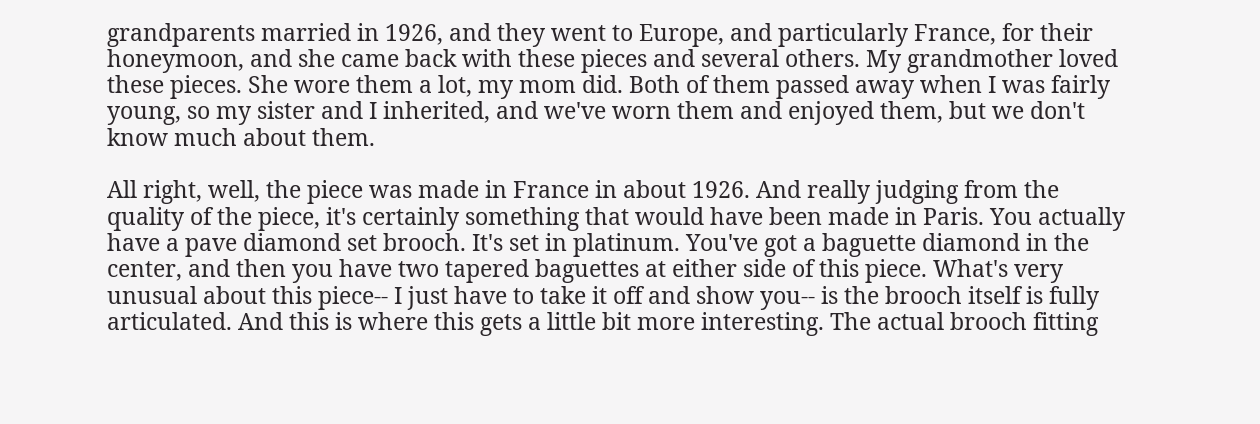grandparents married in 1926, and they went to Europe, and particularly France, for their honeymoon, and she came back with these pieces and several others. My grandmother loved these pieces. She wore them a lot, my mom did. Both of them passed away when I was fairly young, so my sister and I inherited, and we've worn them and enjoyed them, but we don't know much about them.

All right, well, the piece was made in France in about 1926. And really judging from the quality of the piece, it's certainly something that would have been made in Paris. You actually have a pave diamond set brooch. It's set in platinum. You've got a baguette diamond in the center, and then you have two tapered baguettes at either side of this piece. What's very unusual about this piece-- I just have to take it off and show you-- is the brooch itself is fully articulated. And this is where this gets a little bit more interesting. The actual brooch fitting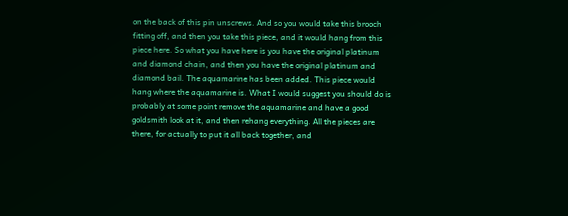on the back of this pin unscrews. And so you would take this brooch fitting off, and then you take this piece, and it would hang from this piece here. So what you have here is you have the original platinum and diamond chain, and then you have the original platinum and diamond bail. The aquamarine has been added. This piece would hang where the aquamarine is. What I would suggest you should do is probably at some point remove the aquamarine and have a good goldsmith look at it, and then rehang everything. All the pieces are there, for actually to put it all back together, and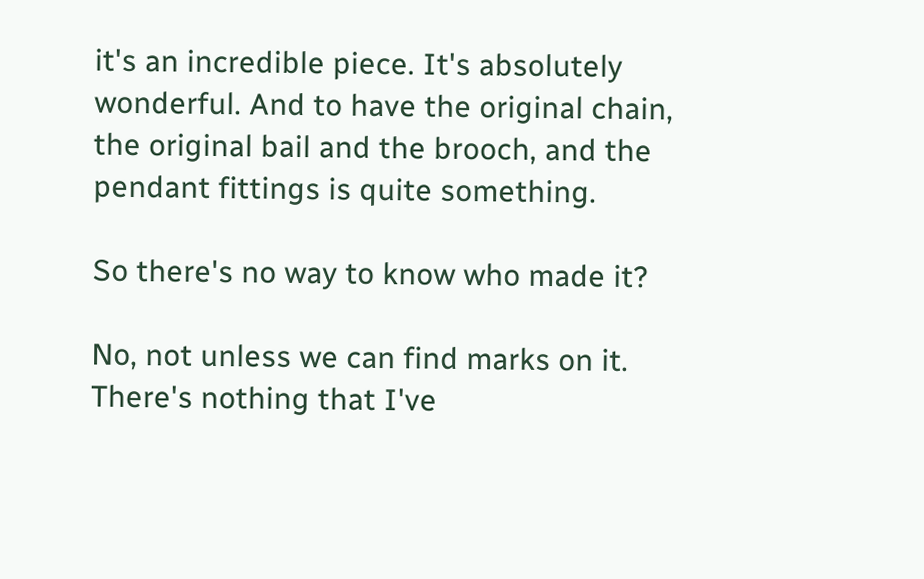it's an incredible piece. It's absolutely wonderful. And to have the original chain, the original bail and the brooch, and the pendant fittings is quite something.

So there's no way to know who made it?

No, not unless we can find marks on it. There's nothing that I've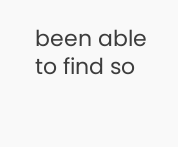been able to find so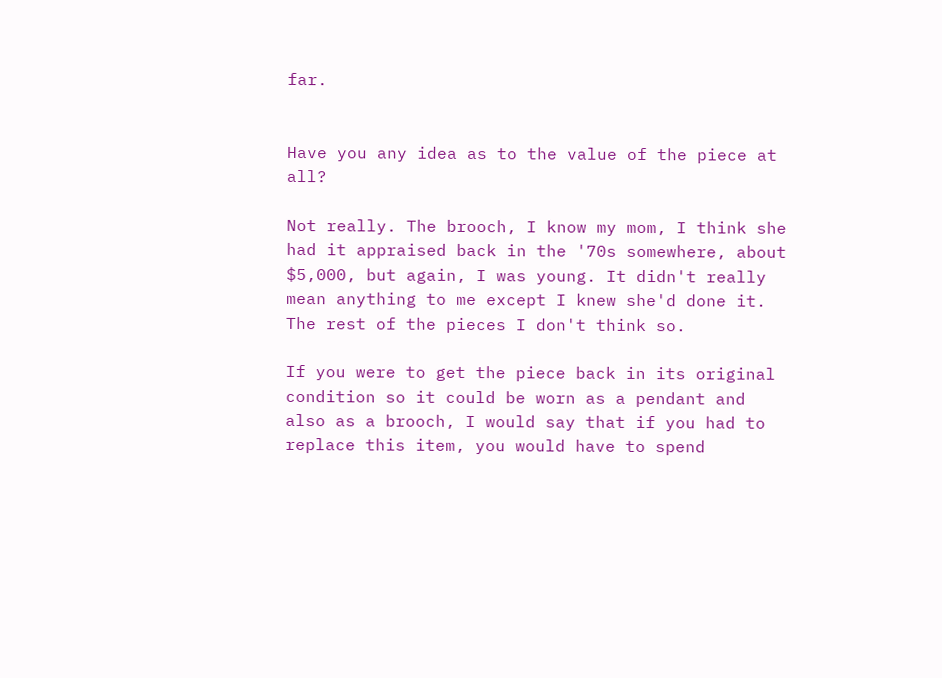far.


Have you any idea as to the value of the piece at all?

Not really. The brooch, I know my mom, I think she had it appraised back in the '70s somewhere, about $5,000, but again, I was young. It didn't really mean anything to me except I knew she'd done it. The rest of the pieces I don't think so.

If you were to get the piece back in its original condition so it could be worn as a pendant and also as a brooch, I would say that if you had to replace this item, you would have to spend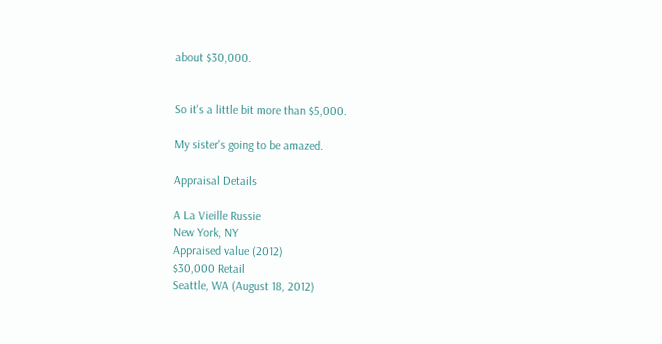about $30,000.


So it's a little bit more than $5,000.

My sister's going to be amazed.

Appraisal Details

A La Vieille Russie
New York, NY
Appraised value (2012)
$30,000 Retail
Seattle, WA (August 18, 2012)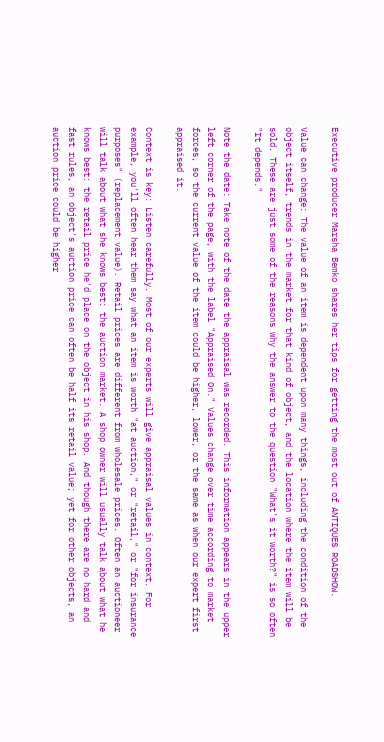Executive producer Marsha Bemko shares her tips for getting the most out of ANTIQUES ROADSHOW.

Value can change: The value of an item is dependent upon many things, including the condition of the object itself, trends in the market for that kind of object, and the location where the item will be sold. These are just some of the reasons why the answer to the question "What's it worth?" is so often "It depends."

Note the date: Take note of the date the appraisal was recorded. This information appears in the upper left corner of the page, with the label "Appraised On." Values change over time according to market forces, so the current value of the item could be higher, lower, or the same as when our expert first appraised it.

Context is key: Listen carefully. Most of our experts will give appraisal values in context. For example, you'll often hear them say what an item is worth "at auction," or "retail," or "for insurance purposes" (replacement value). Retail prices are different from wholesale prices. Often an auctioneer will talk about what she knows best: the auction market. A shop owner will usually talk about what he knows best: the retail price he'd place on the object in his shop. And though there are no hard and fast rules, an object's auction price can often be half its retail value; yet for other objects, an auction price could be higher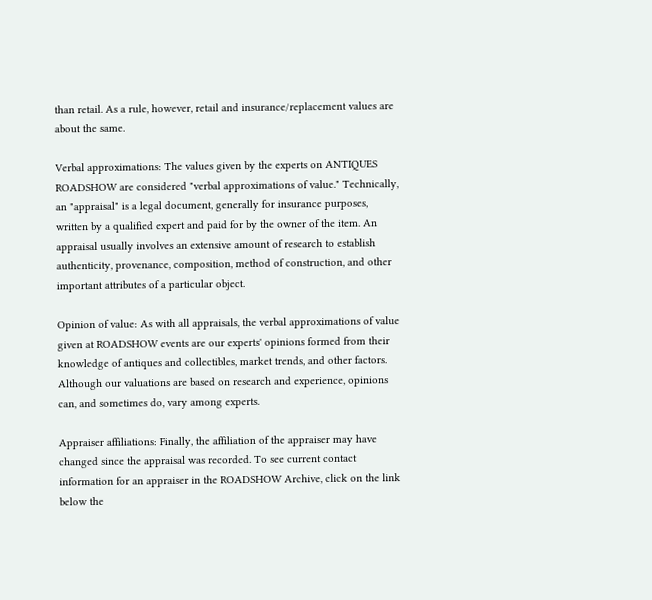than retail. As a rule, however, retail and insurance/replacement values are about the same.

Verbal approximations: The values given by the experts on ANTIQUES ROADSHOW are considered "verbal approximations of value." Technically, an "appraisal" is a legal document, generally for insurance purposes, written by a qualified expert and paid for by the owner of the item. An appraisal usually involves an extensive amount of research to establish authenticity, provenance, composition, method of construction, and other important attributes of a particular object.

Opinion of value: As with all appraisals, the verbal approximations of value given at ROADSHOW events are our experts' opinions formed from their knowledge of antiques and collectibles, market trends, and other factors. Although our valuations are based on research and experience, opinions can, and sometimes do, vary among experts.

Appraiser affiliations: Finally, the affiliation of the appraiser may have changed since the appraisal was recorded. To see current contact information for an appraiser in the ROADSHOW Archive, click on the link below the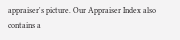appraiser's picture. Our Appraiser Index also contains a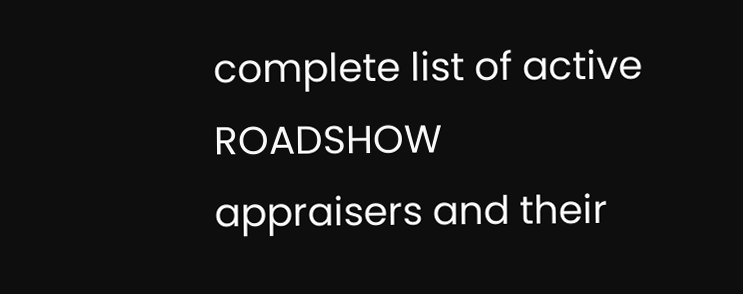complete list of active ROADSHOW appraisers and their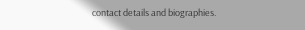contact details and biographies.